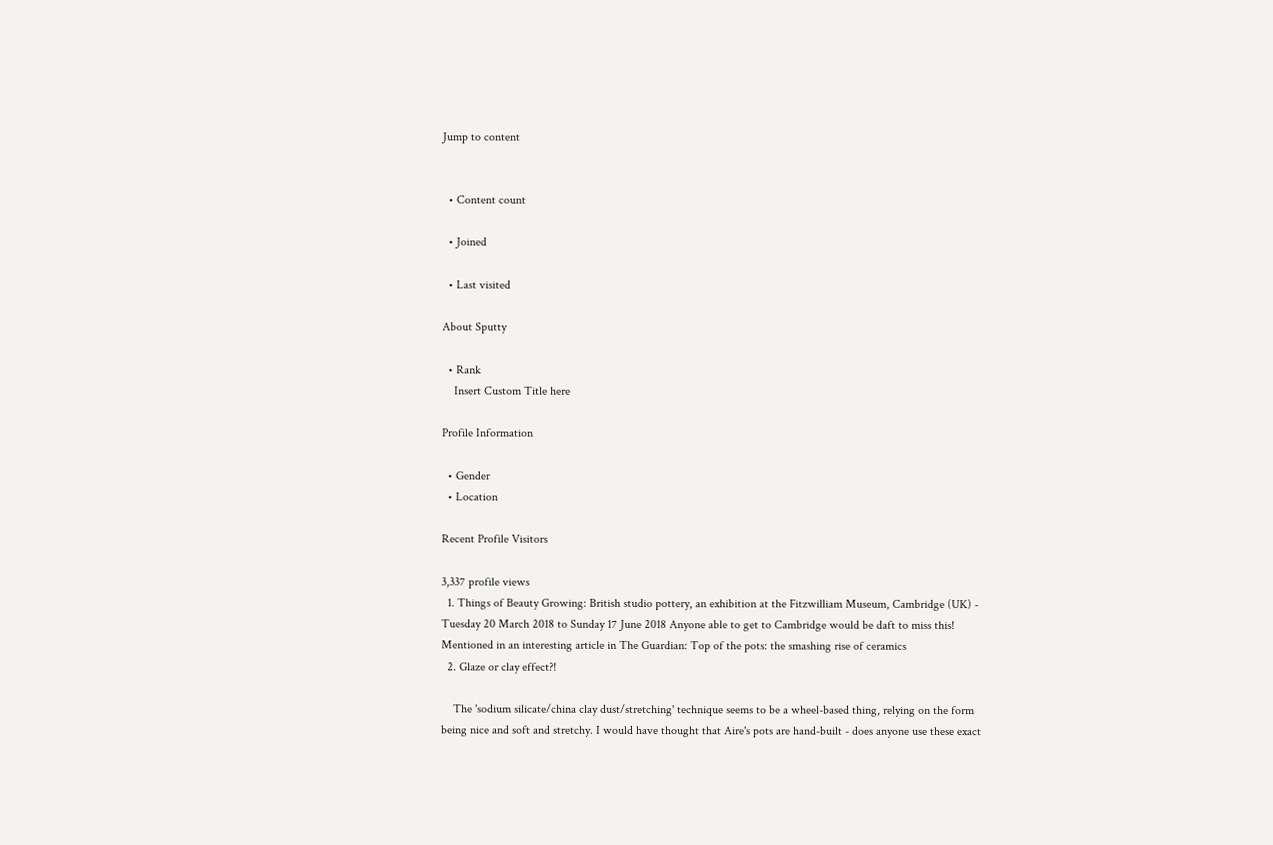Jump to content


  • Content count

  • Joined

  • Last visited

About Sputty

  • Rank
    Insert Custom Title here

Profile Information

  • Gender
  • Location

Recent Profile Visitors

3,337 profile views
  1. Things of Beauty Growing: British studio pottery, an exhibition at the Fitzwilliam Museum, Cambridge (UK) - Tuesday 20 March 2018 to Sunday 17 June 2018 Anyone able to get to Cambridge would be daft to miss this! Mentioned in an interesting article in The Guardian: Top of the pots: the smashing rise of ceramics
  2. Glaze or clay effect?!

    The 'sodium silicate/china clay dust/stretching' technique seems to be a wheel-based thing, relying on the form being nice and soft and stretchy. I would have thought that Aire's pots are hand-built - does anyone use these exact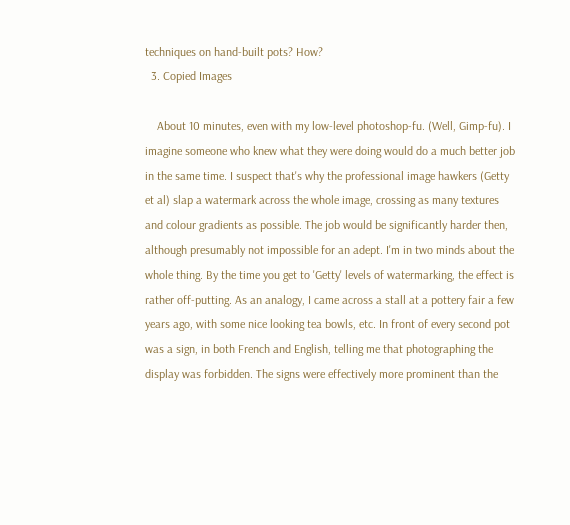techniques on hand-built pots? How?
  3. Copied Images

    About 10 minutes, even with my low-level photoshop-fu. (Well, Gimp-fu). I imagine someone who knew what they were doing would do a much better job in the same time. I suspect that's why the professional image hawkers (Getty et al) slap a watermark across the whole image, crossing as many textures and colour gradients as possible. The job would be significantly harder then, although presumably not impossible for an adept. I'm in two minds about the whole thing. By the time you get to 'Getty' levels of watermarking, the effect is rather off-putting. As an analogy, I came across a stall at a pottery fair a few years ago, with some nice looking tea bowls, etc. In front of every second pot was a sign, in both French and English, telling me that photographing the display was forbidden. The signs were effectively more prominent than the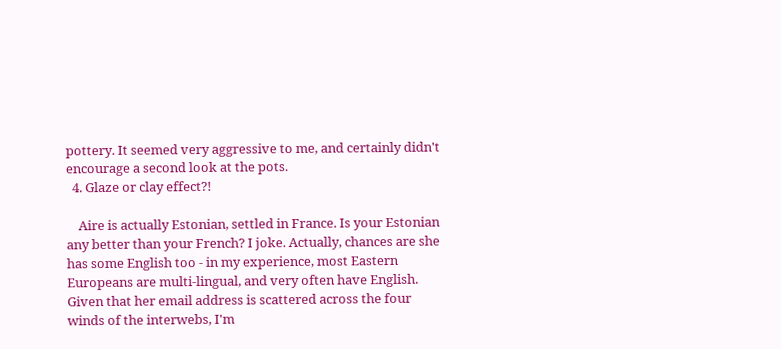pottery. It seemed very aggressive to me, and certainly didn't encourage a second look at the pots.
  4. Glaze or clay effect?!

    Aire is actually Estonian, settled in France. Is your Estonian any better than your French? I joke. Actually, chances are she has some English too - in my experience, most Eastern Europeans are multi-lingual, and very often have English. Given that her email address is scattered across the four winds of the interwebs, I'm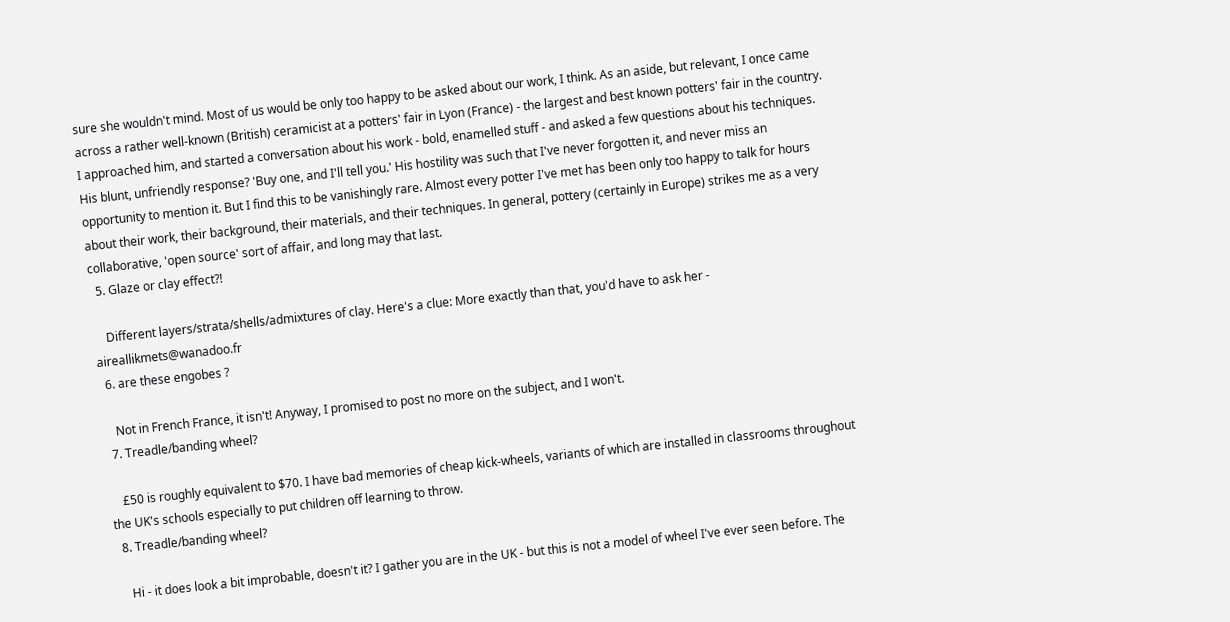sure she wouldn't mind. Most of us would be only too happy to be asked about our work, I think. As an aside, but relevant, I once came across a rather well-known (British) ceramicist at a potters' fair in Lyon (France) - the largest and best known potters' fair in the country. I approached him, and started a conversation about his work - bold, enamelled stuff - and asked a few questions about his techniques. His blunt, unfriendly response? 'Buy one, and I'll tell you.' His hostility was such that I've never forgotten it, and never miss an opportunity to mention it. But I find this to be vanishingly rare. Almost every potter I've met has been only too happy to talk for hours about their work, their background, their materials, and their techniques. In general, pottery (certainly in Europe) strikes me as a very collaborative, 'open source' sort of affair, and long may that last.
  5. Glaze or clay effect?!

    Different layers/strata/shells/admixtures of clay. Here's a clue: More exactly than that, you'd have to ask her - aireallikmets@wanadoo.fr
  6. are these engobes ?

    Not in French France, it isn't! Anyway, I promised to post no more on the subject, and I won't.
  7. Treadle/banding wheel?

    £50 is roughly equivalent to $70. I have bad memories of cheap kick-wheels, variants of which are installed in classrooms throughout the UK's schools especially to put children off learning to throw.
  8. Treadle/banding wheel?

    Hi - it does look a bit improbable, doesn't it? I gather you are in the UK - but this is not a model of wheel I've ever seen before. The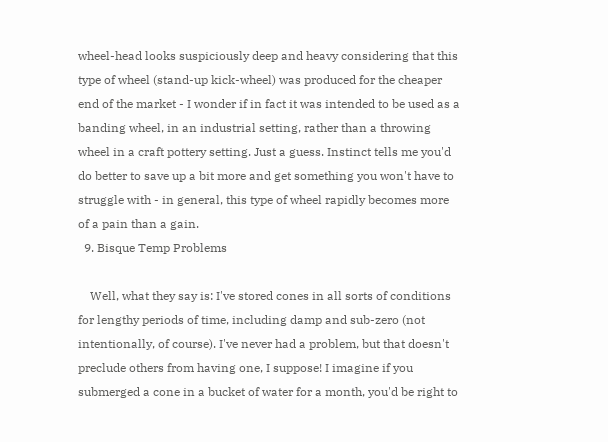wheel-head looks suspiciously deep and heavy considering that this type of wheel (stand-up kick-wheel) was produced for the cheaper end of the market - I wonder if in fact it was intended to be used as a banding wheel, in an industrial setting, rather than a throwing wheel in a craft pottery setting. Just a guess. Instinct tells me you'd do better to save up a bit more and get something you won't have to struggle with - in general, this type of wheel rapidly becomes more of a pain than a gain.
  9. Bisque Temp Problems

    Well, what they say is: I've stored cones in all sorts of conditions for lengthy periods of time, including damp and sub-zero (not intentionally, of course). I've never had a problem, but that doesn't preclude others from having one, I suppose! I imagine if you submerged a cone in a bucket of water for a month, you'd be right to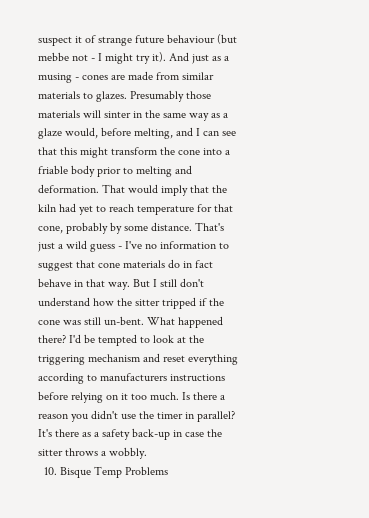suspect it of strange future behaviour (but mebbe not - I might try it). And just as a musing - cones are made from similar materials to glazes. Presumably those materials will sinter in the same way as a glaze would, before melting, and I can see that this might transform the cone into a friable body prior to melting and deformation. That would imply that the kiln had yet to reach temperature for that cone, probably by some distance. That's just a wild guess - I've no information to suggest that cone materials do in fact behave in that way. But I still don't understand how the sitter tripped if the cone was still un-bent. What happened there? I'd be tempted to look at the triggering mechanism and reset everything according to manufacturers instructions before relying on it too much. Is there a reason you didn't use the timer in parallel? It's there as a safety back-up in case the sitter throws a wobbly.
  10. Bisque Temp Problems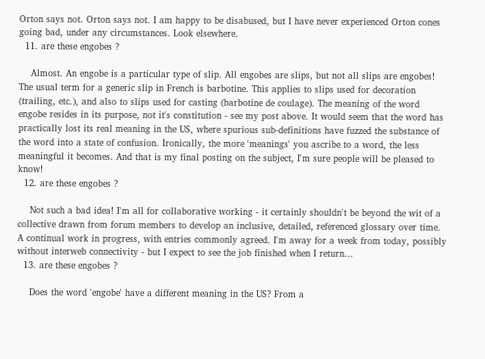Orton says not. Orton says not. I am happy to be disabused, but I have never experienced Orton cones going bad, under any circumstances. Look elsewhere.
  11. are these engobes ?

    Almost. An engobe is a particular type of slip. All engobes are slips, but not all slips are engobes! The usual term for a generic slip in French is barbotine. This applies to slips used for decoration (trailing, etc.), and also to slips used for casting (barbotine de coulage). The meaning of the word engobe resides in its purpose, not it's constitution - see my post above. It would seem that the word has practically lost its real meaning in the US, where spurious sub-definitions have fuzzed the substance of the word into a state of confusion. Ironically, the more 'meanings' you ascribe to a word, the less meaningful it becomes. And that is my final posting on the subject, I'm sure people will be pleased to know!
  12. are these engobes ?

    Not such a bad idea! I'm all for collaborative working - it certainly shouldn't be beyond the wit of a collective drawn from forum members to develop an inclusive, detailed, referenced glossary over time. A continual work in progress, with entries commonly agreed. I'm away for a week from today, possibly without interweb connectivity - but I expect to see the job finished when I return...
  13. are these engobes ?

    Does the word 'engobe' have a different meaning in the US? From a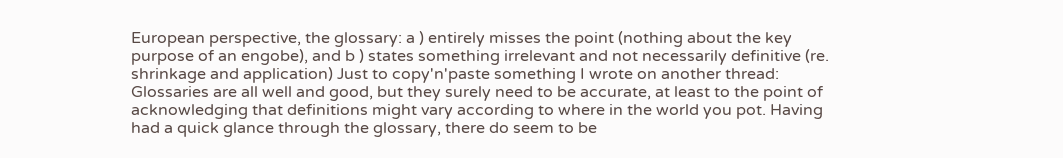European perspective, the glossary: a ) entirely misses the point (nothing about the key purpose of an engobe), and b ) states something irrelevant and not necessarily definitive (re. shrinkage and application) Just to copy'n'paste something I wrote on another thread: Glossaries are all well and good, but they surely need to be accurate, at least to the point of acknowledging that definitions might vary according to where in the world you pot. Having had a quick glance through the glossary, there do seem to be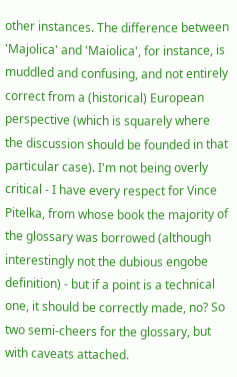other instances. The difference between 'Majolica' and 'Maiolica', for instance, is muddled and confusing, and not entirely correct from a (historical) European perspective (which is squarely where the discussion should be founded in that particular case). I'm not being overly critical - I have every respect for Vince Pitelka, from whose book the majority of the glossary was borrowed (although interestingly not the dubious engobe definition) - but if a point is a technical one, it should be correctly made, no? So two semi-cheers for the glossary, but with caveats attached.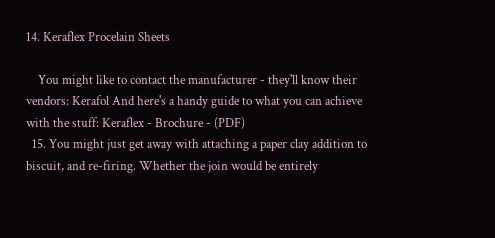14. Keraflex Procelain Sheets

    You might like to contact the manufacturer - they'll know their vendors: Kerafol And here's a handy guide to what you can achieve with the stuff: Keraflex - Brochure - (PDF)
  15. You might just get away with attaching a paper clay addition to biscuit, and re-firing. Whether the join would be entirely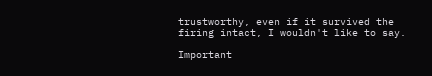trustworthy, even if it survived the firing intact, I wouldn't like to say.

Important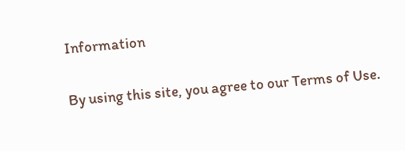Information

By using this site, you agree to our Terms of Use.